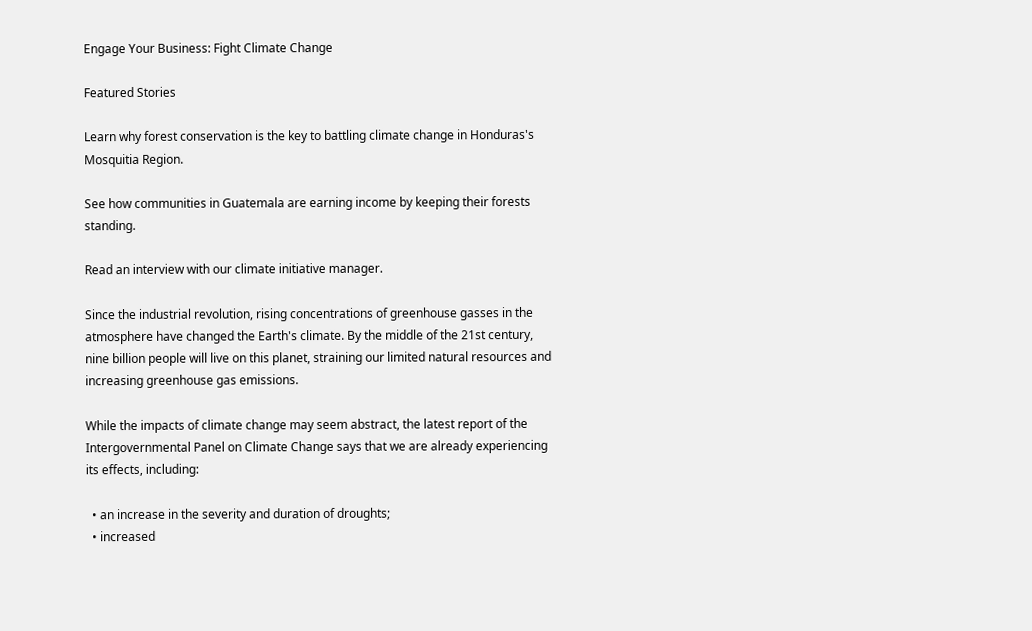Engage Your Business: Fight Climate Change

Featured Stories

Learn why forest conservation is the key to battling climate change in Honduras's Mosquitia Region.

See how communities in Guatemala are earning income by keeping their forests standing.

Read an interview with our climate initiative manager.

Since the industrial revolution, rising concentrations of greenhouse gasses in the atmosphere have changed the Earth's climate. By the middle of the 21st century, nine billion people will live on this planet, straining our limited natural resources and increasing greenhouse gas emissions.

While the impacts of climate change may seem abstract, the latest report of the Intergovernmental Panel on Climate Change says that we are already experiencing its effects, including:

  • an increase in the severity and duration of droughts;
  • increased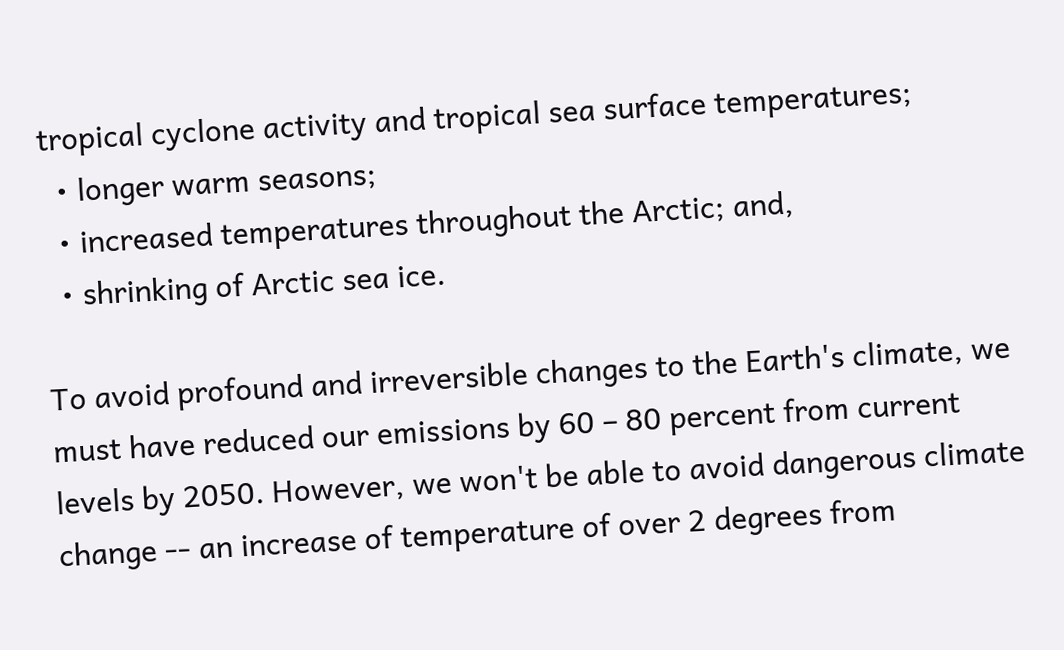tropical cyclone activity and tropical sea surface temperatures;
  • longer warm seasons;
  • increased temperatures throughout the Arctic; and,
  • shrinking of Arctic sea ice.

To avoid profound and irreversible changes to the Earth's climate, we must have reduced our emissions by 60 – 80 percent from current levels by 2050. However, we won't be able to avoid dangerous climate change -- an increase of temperature of over 2 degrees from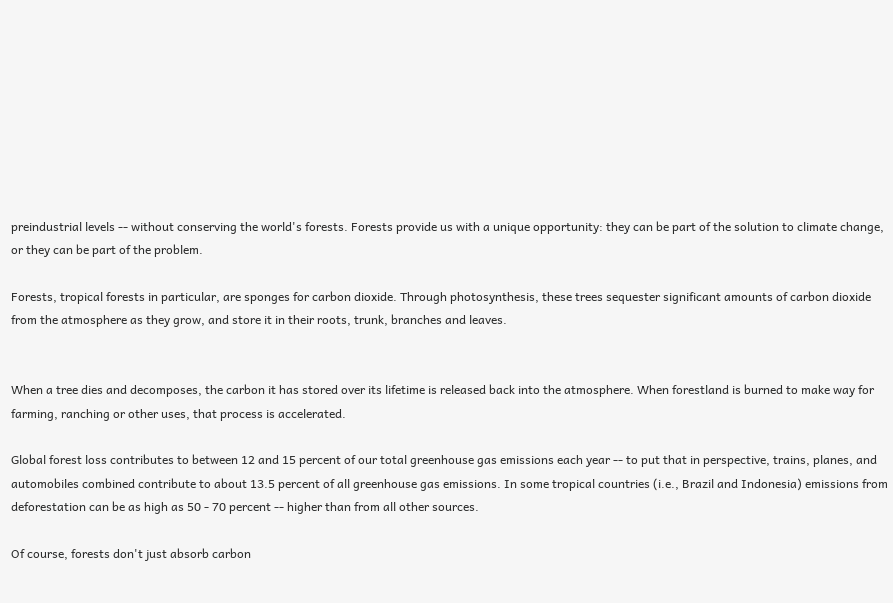preindustrial levels -- without conserving the world's forests. Forests provide us with a unique opportunity: they can be part of the solution to climate change, or they can be part of the problem.

Forests, tropical forests in particular, are sponges for carbon dioxide. Through photosynthesis, these trees sequester significant amounts of carbon dioxide from the atmosphere as they grow, and store it in their roots, trunk, branches and leaves.


When a tree dies and decomposes, the carbon it has stored over its lifetime is released back into the atmosphere. When forestland is burned to make way for farming, ranching or other uses, that process is accelerated.

Global forest loss contributes to between 12 and 15 percent of our total greenhouse gas emissions each year -- to put that in perspective, trains, planes, and automobiles combined contribute to about 13.5 percent of all greenhouse gas emissions. In some tropical countries (i.e., Brazil and Indonesia) emissions from deforestation can be as high as 50 - 70 percent -- higher than from all other sources.

Of course, forests don't just absorb carbon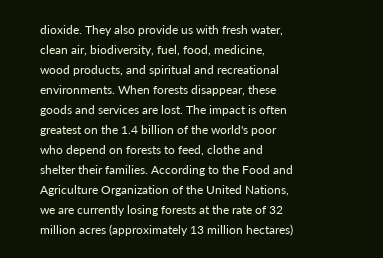dioxide. They also provide us with fresh water, clean air, biodiversity, fuel, food, medicine, wood products, and spiritual and recreational environments. When forests disappear, these goods and services are lost. The impact is often greatest on the 1.4 billion of the world's poor who depend on forests to feed, clothe and shelter their families. According to the Food and Agriculture Organization of the United Nations, we are currently losing forests at the rate of 32 million acres (approximately 13 million hectares)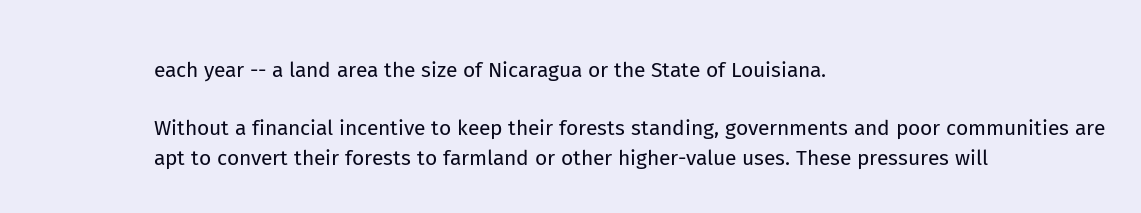each year -- a land area the size of Nicaragua or the State of Louisiana.

Without a financial incentive to keep their forests standing, governments and poor communities are apt to convert their forests to farmland or other higher-value uses. These pressures will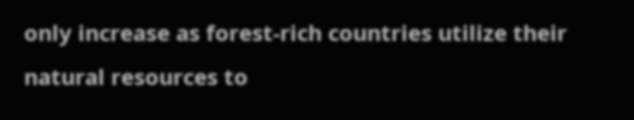only increase as forest-rich countries utilize their natural resources to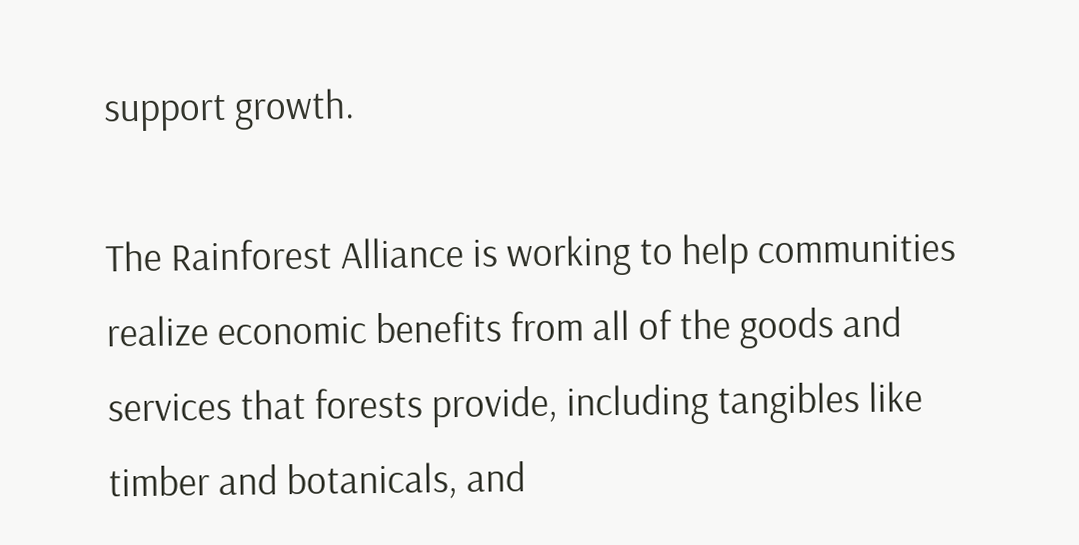support growth.

The Rainforest Alliance is working to help communities realize economic benefits from all of the goods and services that forests provide, including tangibles like timber and botanicals, and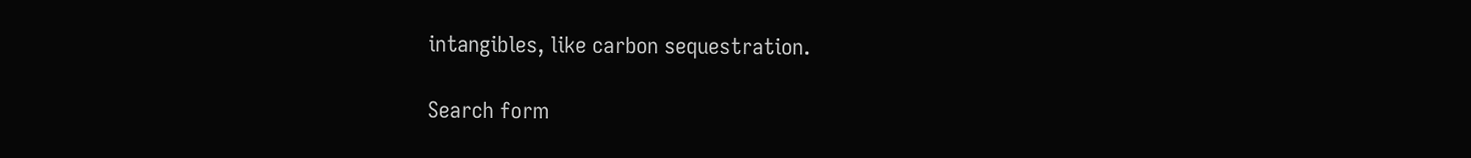intangibles, like carbon sequestration.

Search form